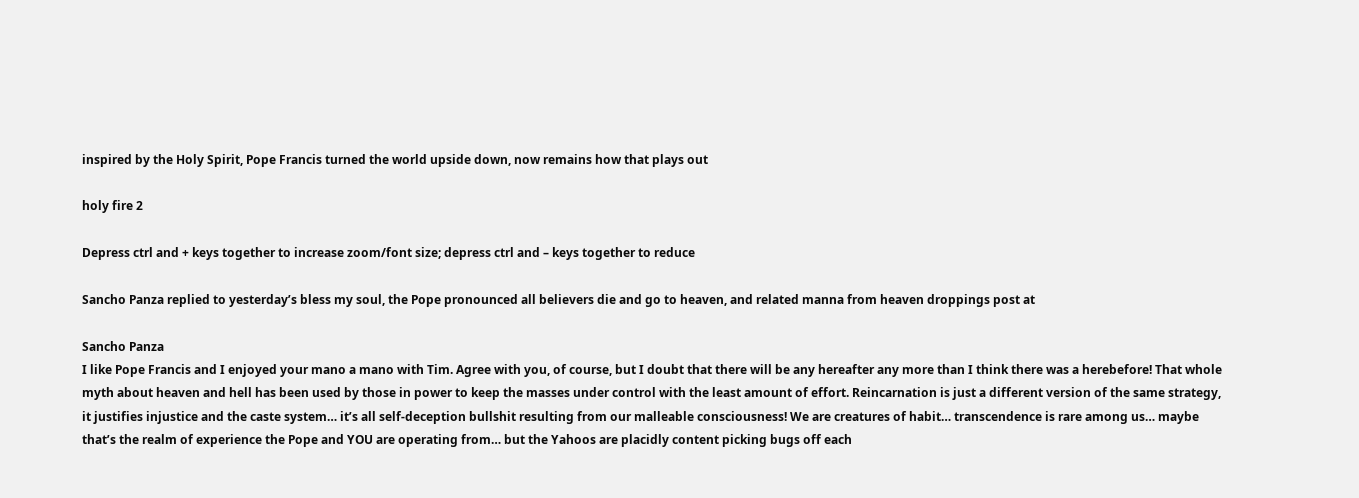inspired by the Holy Spirit, Pope Francis turned the world upside down, now remains how that plays out

holy fire 2

Depress ctrl and + keys together to increase zoom/font size; depress ctrl and – keys together to reduce

Sancho Panza replied to yesterday’s bless my soul, the Pope pronounced all believers die and go to heaven, and related manna from heaven droppings post at

Sancho Panza
I like Pope Francis and I enjoyed your mano a mano with Tim. Agree with you, of course, but I doubt that there will be any hereafter any more than I think there was a herebefore! That whole myth about heaven and hell has been used by those in power to keep the masses under control with the least amount of effort. Reincarnation is just a different version of the same strategy, it justifies injustice and the caste system… it’s all self-deception bullshit resulting from our malleable consciousness! We are creatures of habit… transcendence is rare among us… maybe that’s the realm of experience the Pope and YOU are operating from… but the Yahoos are placidly content picking bugs off each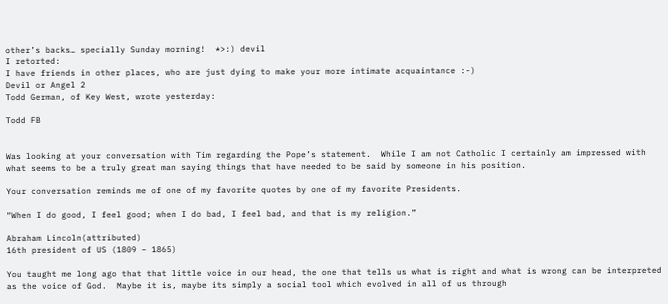other’s backs… specially Sunday morning!  *>:) devil
I retorted:
I have friends in other places, who are just dying to make your more intimate acquaintance :-)
Devil or Angel 2
Todd German, of Key West, wrote yesterday:

Todd FB


Was looking at your conversation with Tim regarding the Pope’s statement.  While I am not Catholic I certainly am impressed with what seems to be a truly great man saying things that have needed to be said by someone in his position.

Your conversation reminds me of one of my favorite quotes by one of my favorite Presidents.

“When I do good, I feel good; when I do bad, I feel bad, and that is my religion.”

Abraham Lincoln(attributed)
16th president of US (1809 – 1865)

You taught me long ago that that little voice in our head, the one that tells us what is right and what is wrong can be interpreted as the voice of God.  Maybe it is, maybe its simply a social tool which evolved in all of us through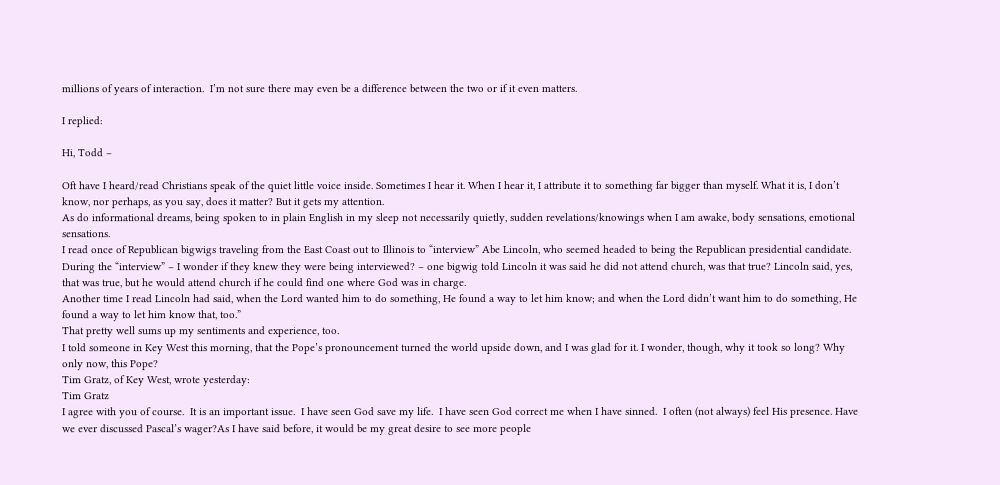millions of years of interaction.  I’m not sure there may even be a difference between the two or if it even matters.

I replied:

Hi, Todd –

Oft have I heard/read Christians speak of the quiet little voice inside. Sometimes I hear it. When I hear it, I attribute it to something far bigger than myself. What it is, I don’t know, nor perhaps, as you say, does it matter? But it gets my attention.
As do informational dreams, being spoken to in plain English in my sleep not necessarily quietly, sudden revelations/knowings when I am awake, body sensations, emotional sensations.
I read once of Republican bigwigs traveling from the East Coast out to Illinois to “interview” Abe Lincoln, who seemed headed to being the Republican presidential candidate. During the “interview” – I wonder if they knew they were being interviewed? – one bigwig told Lincoln it was said he did not attend church, was that true? Lincoln said, yes, that was true, but he would attend church if he could find one where God was in charge.
Another time I read Lincoln had said, when the Lord wanted him to do something, He found a way to let him know; and when the Lord didn’t want him to do something, He found a way to let him know that, too.”
That pretty well sums up my sentiments and experience, too.
I told someone in Key West this morning, that the Pope’s pronouncement turned the world upside down, and I was glad for it. I wonder, though, why it took so long? Why only now, this Pope?
Tim Gratz, of Key West, wrote yesterday:
Tim Gratz
I agree with you of course.  It is an important issue.  I have seen God save my life.  I have seen God correct me when I have sinned.  I often (not always) feel His presence. Have we ever discussed Pascal’s wager?As I have said before, it would be my great desire to see more people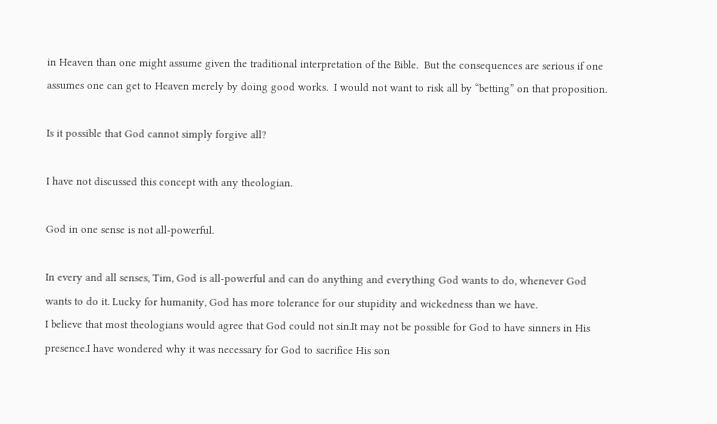in Heaven than one might assume given the traditional interpretation of the Bible.  But the consequences are serious if one assumes one can get to Heaven merely by doing good works.  I would not want to risk all by “betting” on that proposition.

Is it possible that God cannot simply forgive all?

I have not discussed this concept with any theologian.

God in one sense is not all-powerful.

In every and all senses, Tim, God is all-powerful and can do anything and everything God wants to do, whenever God wants to do it. Lucky for humanity, God has more tolerance for our stupidity and wickedness than we have.
I believe that most theologians would agree that God could not sin.It may not be possible for God to have sinners in His presence.I have wondered why it was necessary for God to sacrifice His son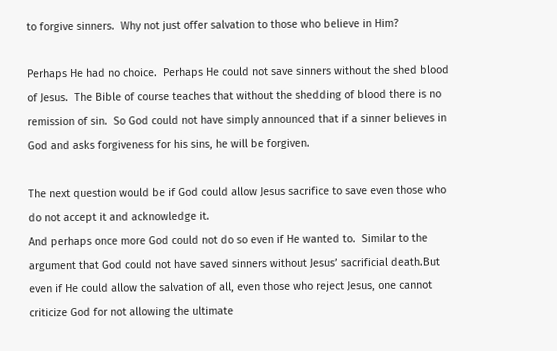to forgive sinners.  Why not just offer salvation to those who believe in Him?

Perhaps He had no choice.  Perhaps He could not save sinners without the shed blood of Jesus.  The Bible of course teaches that without the shedding of blood there is no remission of sin.  So God could not have simply announced that if a sinner believes in God and asks forgiveness for his sins, he will be forgiven.

The next question would be if God could allow Jesus sacrifice to save even those who do not accept it and acknowledge it.
And perhaps once more God could not do so even if He wanted to.  Similar to the argument that God could not have saved sinners without Jesus’ sacrificial death.But even if He could allow the salvation of all, even those who reject Jesus, one cannot criticize God for not allowing the ultimate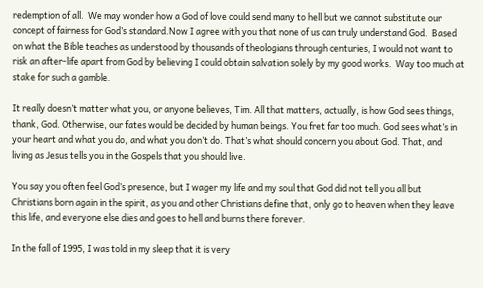redemption of all.  We may wonder how a God of love could send many to hell but we cannot substitute our concept of fairness for God’s standard.Now I agree with you that none of us can truly understand God.  Based on what the Bible teaches as understood by thousands of theologians through centuries, I would not want to risk an after-life apart from God by believing I could obtain salvation solely by my good works.  Way too much at stake for such a gamble.

It really doesn’t matter what you, or anyone believes, Tim. All that matters, actually, is how God sees things, thank, God. Otherwise, our fates would be decided by human beings. You fret far too much. God sees what’s in your heart and what you do, and what you don’t do. That’s what should concern you about God. That, and living as Jesus tells you in the Gospels that you should live.

You say you often feel God’s presence, but I wager my life and my soul that God did not tell you all but Christians born again in the spirit, as you and other Christians define that, only go to heaven when they leave this life, and everyone else dies and goes to hell and burns there forever.

In the fall of 1995, I was told in my sleep that it is very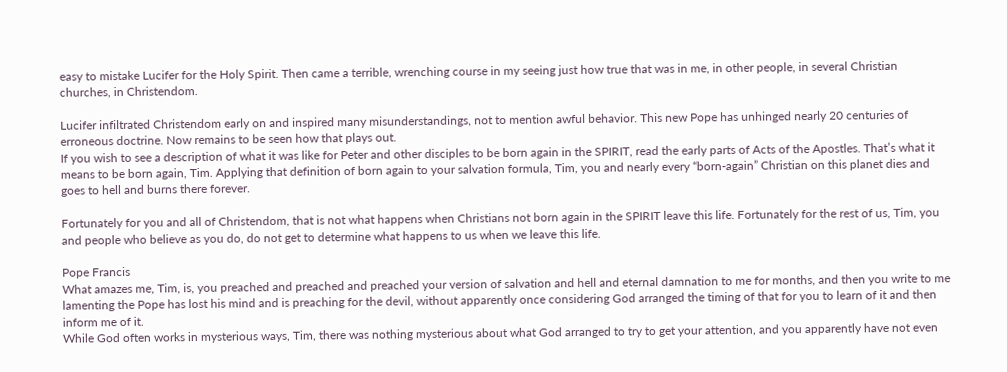easy to mistake Lucifer for the Holy Spirit. Then came a terrible, wrenching course in my seeing just how true that was in me, in other people, in several Christian churches, in Christendom.

Lucifer infiltrated Christendom early on and inspired many misunderstandings, not to mention awful behavior. This new Pope has unhinged nearly 20 centuries of erroneous doctrine. Now remains to be seen how that plays out.
If you wish to see a description of what it was like for Peter and other disciples to be born again in the SPIRIT, read the early parts of Acts of the Apostles. That’s what it means to be born again, Tim. Applying that definition of born again to your salvation formula, Tim, you and nearly every “born-again” Christian on this planet dies and goes to hell and burns there forever.

Fortunately for you and all of Christendom, that is not what happens when Christians not born again in the SPIRIT leave this life. Fortunately for the rest of us, Tim, you and people who believe as you do, do not get to determine what happens to us when we leave this life.

Pope Francis
What amazes me, Tim, is, you preached and preached and preached your version of salvation and hell and eternal damnation to me for months, and then you write to me lamenting the Pope has lost his mind and is preaching for the devil, without apparently once considering God arranged the timing of that for you to learn of it and then inform me of it.
While God often works in mysterious ways, Tim, there was nothing mysterious about what God arranged to try to get your attention, and you apparently have not even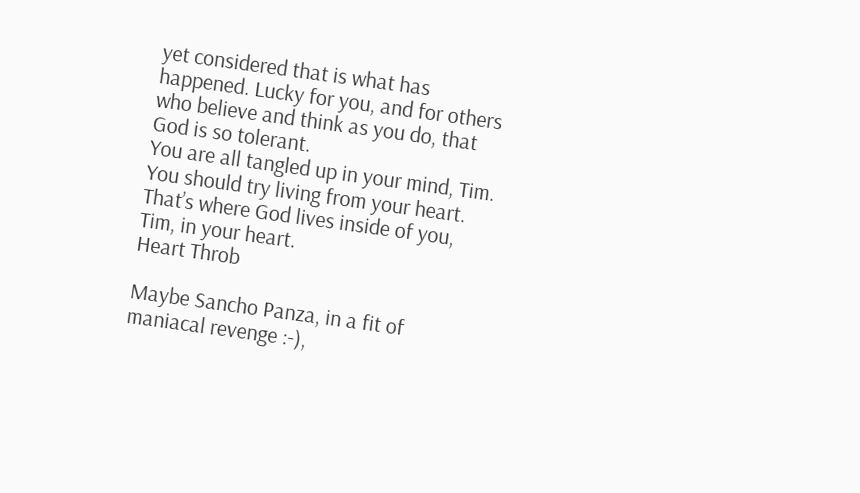yet considered that is what has happened. Lucky for you, and for others who believe and think as you do, that God is so tolerant.
You are all tangled up in your mind, Tim. You should try living from your heart. That’s where God lives inside of you, Tim, in your heart.
Heart Throb

Maybe Sancho Panza, in a fit of maniacal revenge :-),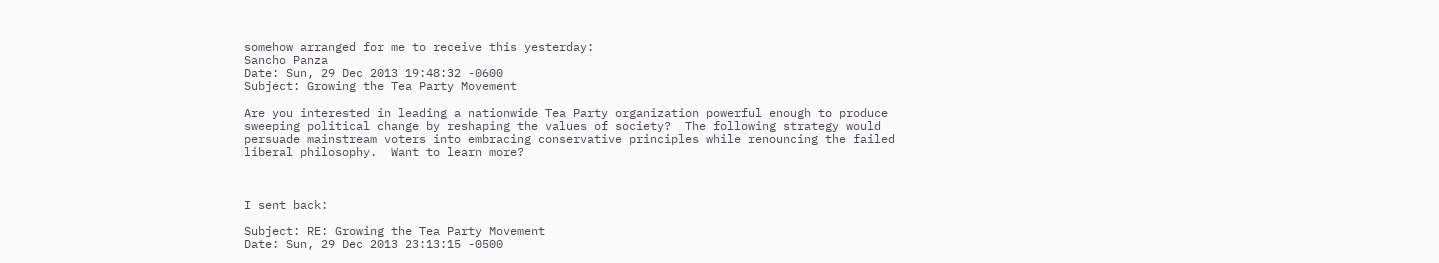somehow arranged for me to receive this yesterday:
Sancho Panza
Date: Sun, 29 Dec 2013 19:48:32 -0600
Subject: Growing the Tea Party Movement

Are you interested in leading a nationwide Tea Party organization powerful enough to produce sweeping political change by reshaping the values of society?  The following strategy would persuade mainstream voters into embracing conservative principles while renouncing the failed liberal philosophy.  Want to learn more?



I sent back:

Subject: RE: Growing the Tea Party Movement
Date: Sun, 29 Dec 2013 23:13:15 -0500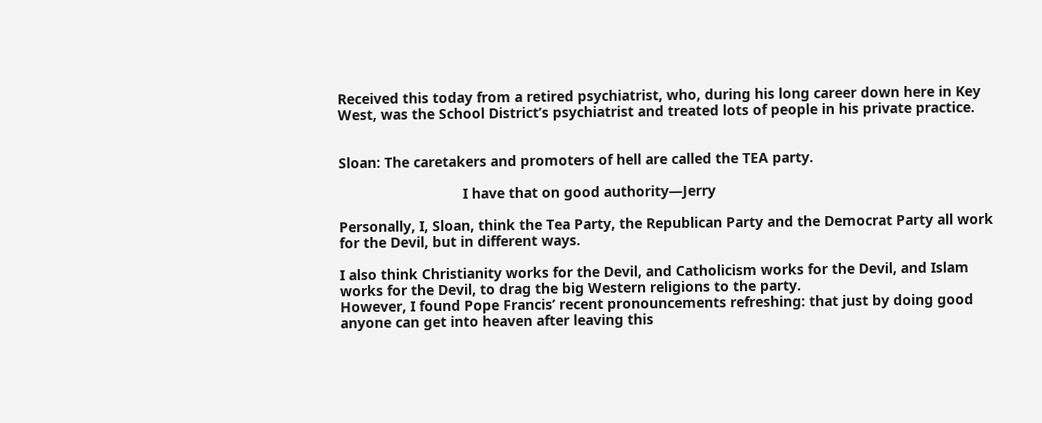Received this today from a retired psychiatrist, who, during his long career down here in Key West, was the School District’s psychiatrist and treated lots of people in his private practice.


Sloan: The caretakers and promoters of hell are called the TEA party.

                               I have that on good authority—Jerry

Personally, I, Sloan, think the Tea Party, the Republican Party and the Democrat Party all work for the Devil, but in different ways.

I also think Christianity works for the Devil, and Catholicism works for the Devil, and Islam works for the Devil, to drag the big Western religions to the party.
However, I found Pope Francis’ recent pronouncements refreshing: that just by doing good anyone can get into heaven after leaving this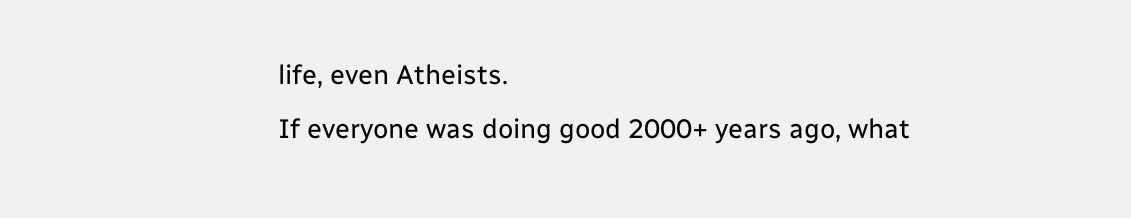life, even Atheists.
If everyone was doing good 2000+ years ago, what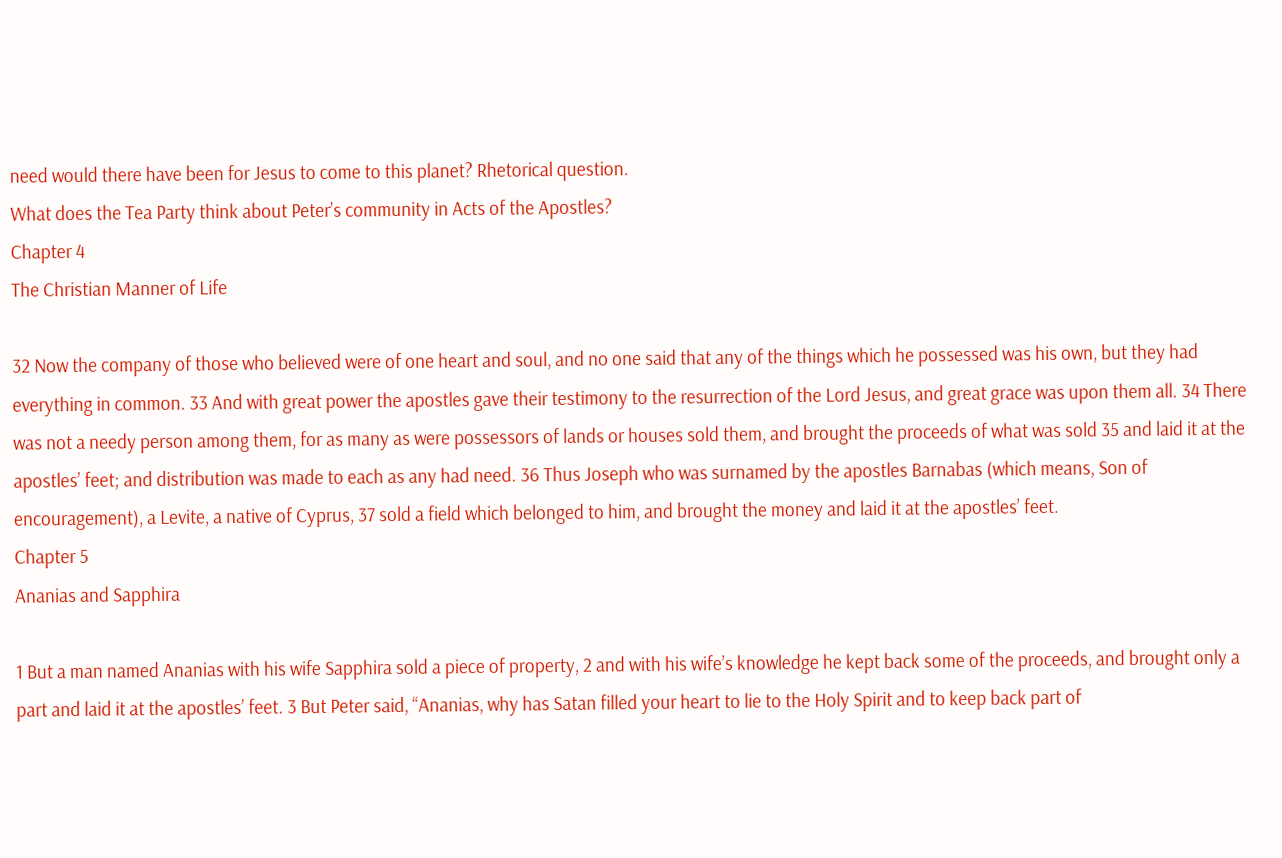need would there have been for Jesus to come to this planet? Rhetorical question.
What does the Tea Party think about Peter’s community in Acts of the Apostles?
Chapter 4
The Christian Manner of Life

32 Now the company of those who believed were of one heart and soul, and no one said that any of the things which he possessed was his own, but they had everything in common. 33 And with great power the apostles gave their testimony to the resurrection of the Lord Jesus, and great grace was upon them all. 34 There was not a needy person among them, for as many as were possessors of lands or houses sold them, and brought the proceeds of what was sold 35 and laid it at the apostles’ feet; and distribution was made to each as any had need. 36 Thus Joseph who was surnamed by the apostles Barnabas (which means, Son of encouragement), a Levite, a native of Cyprus, 37 sold a field which belonged to him, and brought the money and laid it at the apostles’ feet.
Chapter 5
Ananias and Sapphira

1 But a man named Ananias with his wife Sapphira sold a piece of property, 2 and with his wife’s knowledge he kept back some of the proceeds, and brought only a part and laid it at the apostles’ feet. 3 But Peter said, “Ananias, why has Satan filled your heart to lie to the Holy Spirit and to keep back part of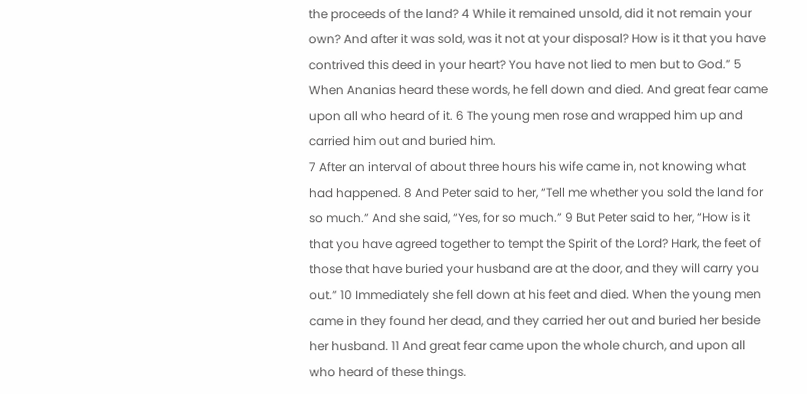the proceeds of the land? 4 While it remained unsold, did it not remain your own? And after it was sold, was it not at your disposal? How is it that you have contrived this deed in your heart? You have not lied to men but to God.” 5 When Ananias heard these words, he fell down and died. And great fear came upon all who heard of it. 6 The young men rose and wrapped him up and carried him out and buried him.
7 After an interval of about three hours his wife came in, not knowing what had happened. 8 And Peter said to her, “Tell me whether you sold the land for so much.” And she said, “Yes, for so much.” 9 But Peter said to her, “How is it that you have agreed together to tempt the Spirit of the Lord? Hark, the feet of those that have buried your husband are at the door, and they will carry you out.” 10 Immediately she fell down at his feet and died. When the young men came in they found her dead, and they carried her out and buried her beside her husband. 11 And great fear came upon the whole church, and upon all who heard of these things.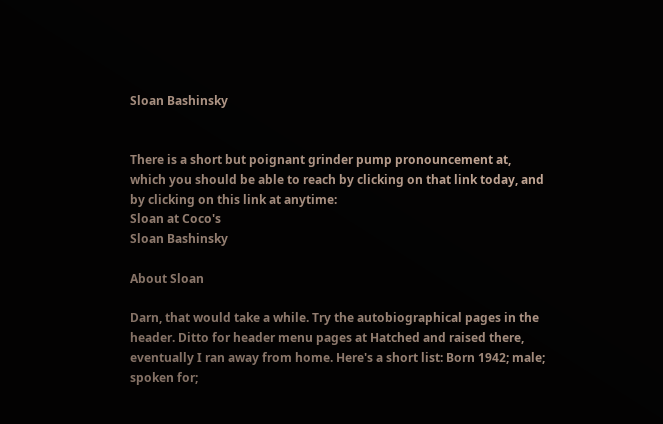Sloan Bashinsky


There is a short but poignant grinder pump pronouncement at, which you should be able to reach by clicking on that link today, and by clicking on this link at anytime:
Sloan at Coco's
Sloan Bashinsky

About Sloan

Darn, that would take a while. Try the autobiographical pages in the header. Ditto for header menu pages at Hatched and raised there, eventually I ran away from home. Here's a short list: Born 1942; male; spoken for;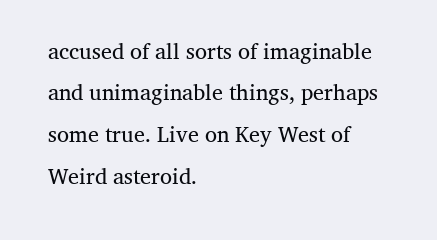accused of all sorts of imaginable and unimaginable things, perhaps some true. Live on Key West of Weird asteroid.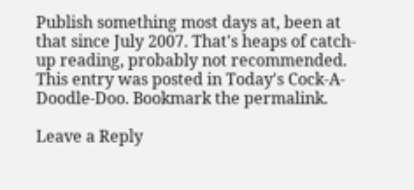Publish something most days at, been at that since July 2007. That's heaps of catch-up reading, probably not recommended.
This entry was posted in Today's Cock-A-Doodle-Doo. Bookmark the permalink.

Leave a Reply